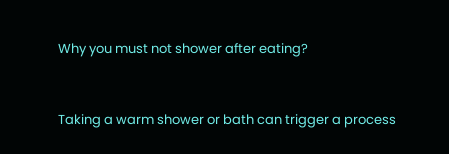Why you must not shower after eating?


Taking a warm shower or bath can trigger a process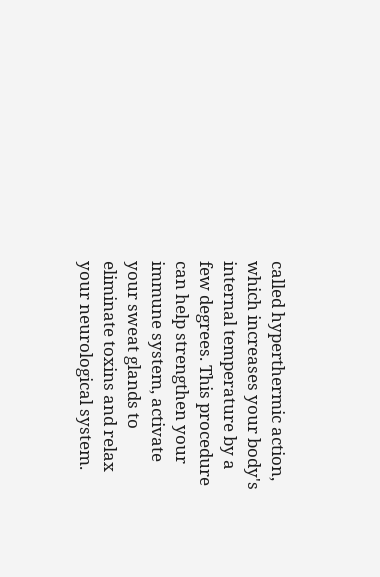called hyperthermic action, which increases your body's internal temperature by a few degrees. This procedure can help strengthen your immune system, activate your sweat glands to eliminate toxins and relax your neurological system.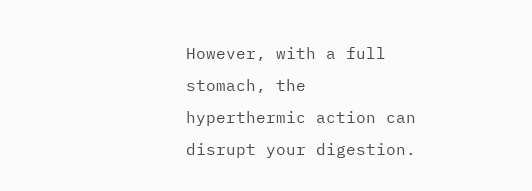However, with a full stomach, the hyperthermic action can disrupt your digestion.